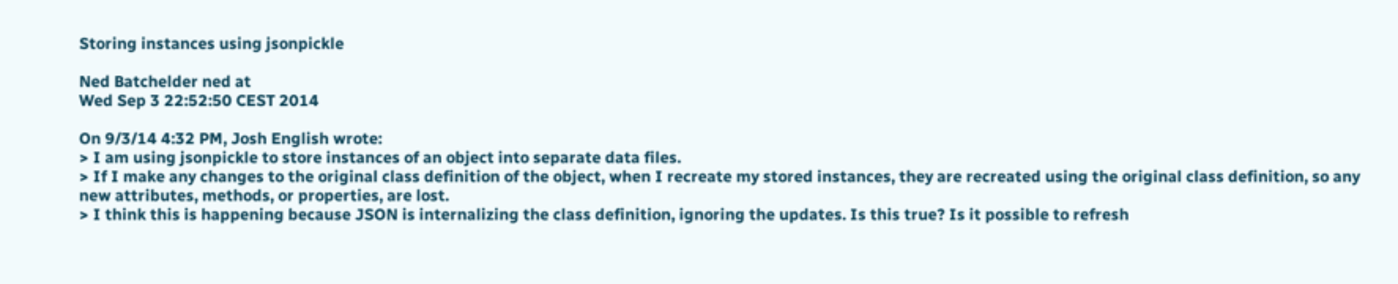Storing instances using jsonpickle

Ned Batchelder ned at
Wed Sep 3 22:52:50 CEST 2014

On 9/3/14 4:32 PM, Josh English wrote:
> I am using jsonpickle to store instances of an object into separate data files.
> If I make any changes to the original class definition of the object, when I recreate my stored instances, they are recreated using the original class definition, so any new attributes, methods, or properties, are lost.
> I think this is happening because JSON is internalizing the class definition, ignoring the updates. Is this true? Is it possible to refresh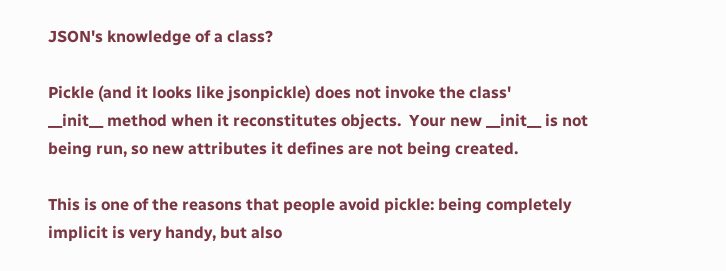JSON's knowledge of a class?

Pickle (and it looks like jsonpickle) does not invoke the class'
__init__ method when it reconstitutes objects.  Your new __init__ is not
being run, so new attributes it defines are not being created.

This is one of the reasons that people avoid pickle: being completely
implicit is very handy, but also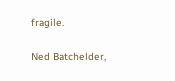fragile.

Ned Batchelder,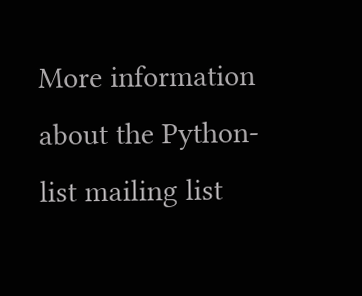More information about the Python-list mailing list